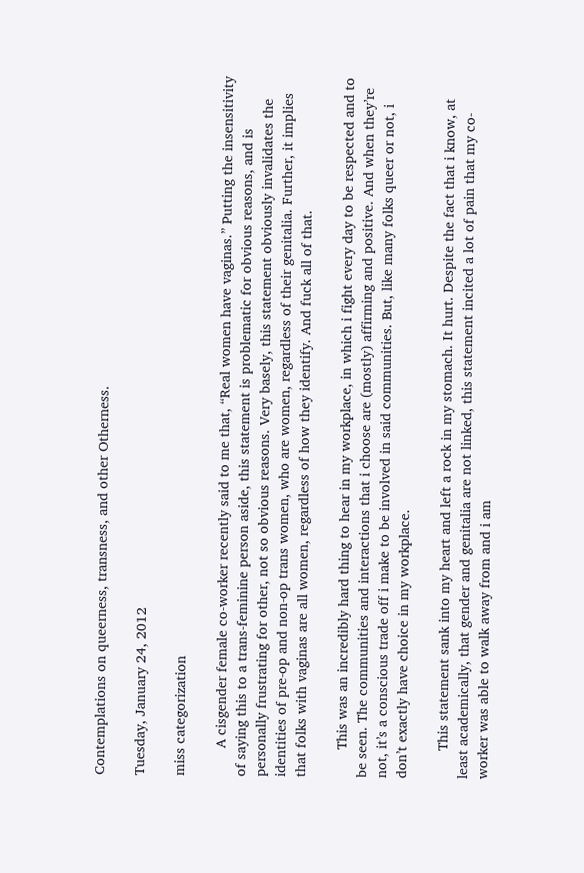Contemplations on queerness, transness, and other Otherness.

Tuesday, January 24, 2012

miss categorization

       A cisgender female co-worker recently said to me that, “Real women have vaginas.” Putting the insensitivity of saying this to a trans-feminine person aside, this statement is problematic for obvious reasons, and is personally frustrating for other, not so obvious reasons. Very basely, this statement obviously invalidates the identities of pre-op and non-op trans women, who are women, regardless of their genitalia. Further, it implies that folks with vaginas are all women, regardless of how they identify. And fuck all of that.

       This was an incredibly hard thing to hear in my workplace, in which i fight every day to be respected and to be seen. The communities and interactions that i choose are (mostly) affirming and positive. And when they’re not, it’s a conscious trade off i make to be involved in said communities. But, like many folks queer or not, i don’t exactly have choice in my workplace.

       This statement sank into my heart and left a rock in my stomach. It hurt. Despite the fact that i know, at least academically, that gender and genitalia are not linked, this statement incited a lot of pain that my co-worker was able to walk away from and i am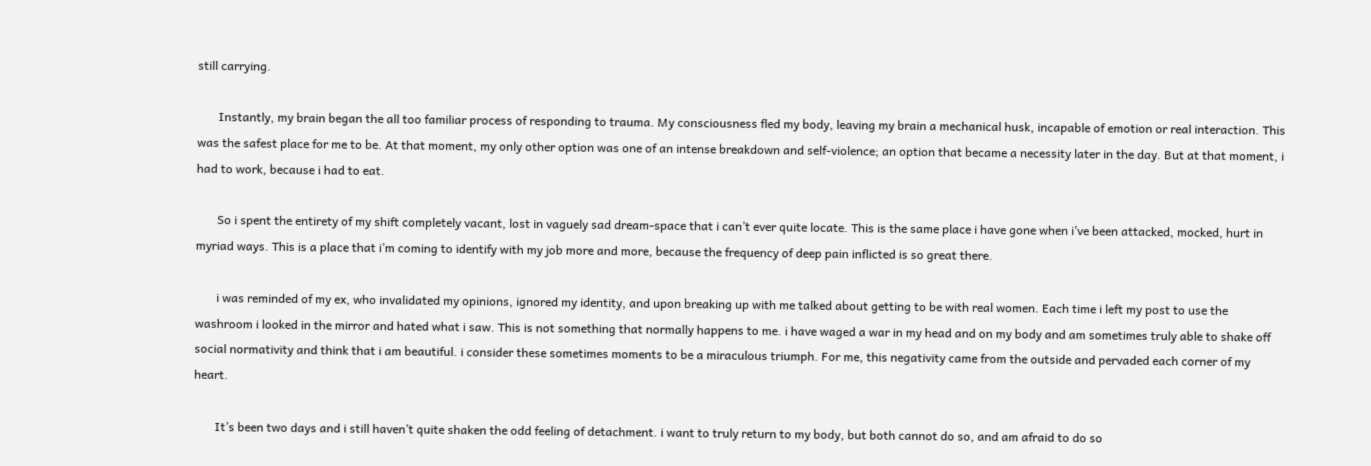still carrying.

       Instantly, my brain began the all too familiar process of responding to trauma. My consciousness fled my body, leaving my brain a mechanical husk, incapable of emotion or real interaction. This was the safest place for me to be. At that moment, my only other option was one of an intense breakdown and self-violence; an option that became a necessity later in the day. But at that moment, i had to work, because i had to eat.

       So i spent the entirety of my shift completely vacant, lost in vaguely sad dream-space that i can’t ever quite locate. This is the same place i have gone when i’ve been attacked, mocked, hurt in myriad ways. This is a place that i’m coming to identify with my job more and more, because the frequency of deep pain inflicted is so great there.

       i was reminded of my ex, who invalidated my opinions, ignored my identity, and upon breaking up with me talked about getting to be with real women. Each time i left my post to use the washroom i looked in the mirror and hated what i saw. This is not something that normally happens to me. i have waged a war in my head and on my body and am sometimes truly able to shake off social normativity and think that i am beautiful. i consider these sometimes moments to be a miraculous triumph. For me, this negativity came from the outside and pervaded each corner of my heart.

       It’s been two days and i still haven’t quite shaken the odd feeling of detachment. i want to truly return to my body, but both cannot do so, and am afraid to do so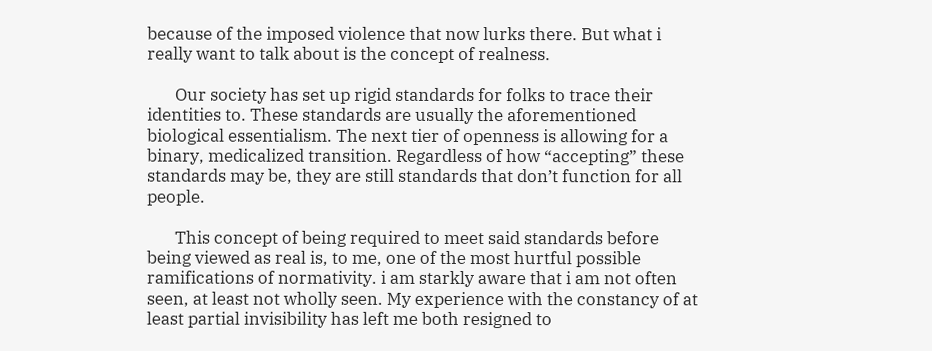because of the imposed violence that now lurks there. But what i really want to talk about is the concept of realness.

       Our society has set up rigid standards for folks to trace their identities to. These standards are usually the aforementioned biological essentialism. The next tier of openness is allowing for a binary, medicalized transition. Regardless of how “accepting” these standards may be, they are still standards that don’t function for all people.

       This concept of being required to meet said standards before being viewed as real is, to me, one of the most hurtful possible ramifications of normativity. i am starkly aware that i am not often seen, at least not wholly seen. My experience with the constancy of at least partial invisibility has left me both resigned to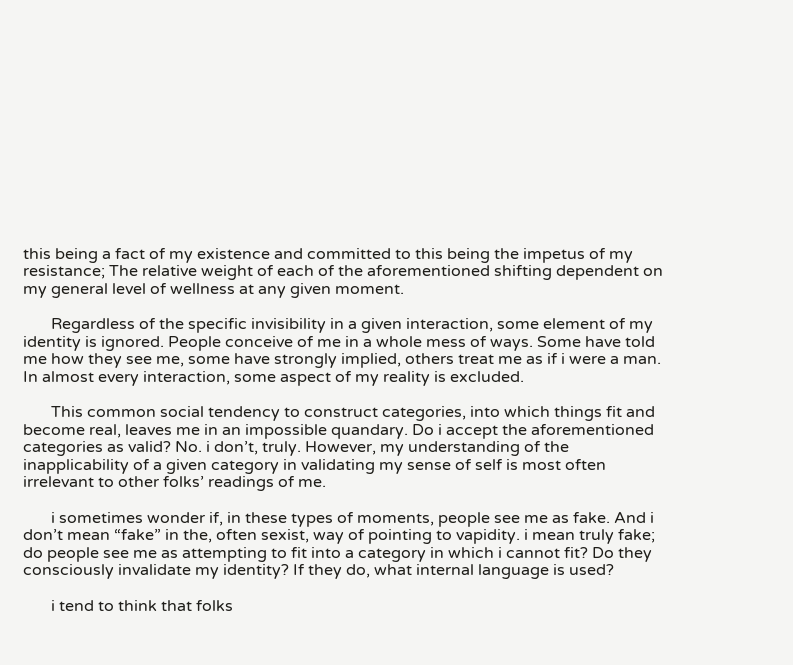this being a fact of my existence and committed to this being the impetus of my resistance; The relative weight of each of the aforementioned shifting dependent on my general level of wellness at any given moment.

       Regardless of the specific invisibility in a given interaction, some element of my identity is ignored. People conceive of me in a whole mess of ways. Some have told me how they see me, some have strongly implied, others treat me as if i were a man. In almost every interaction, some aspect of my reality is excluded.

       This common social tendency to construct categories, into which things fit and become real, leaves me in an impossible quandary. Do i accept the aforementioned categories as valid? No. i don’t, truly. However, my understanding of the inapplicability of a given category in validating my sense of self is most often irrelevant to other folks’ readings of me.

       i sometimes wonder if, in these types of moments, people see me as fake. And i don’t mean “fake” in the, often sexist, way of pointing to vapidity. i mean truly fake; do people see me as attempting to fit into a category in which i cannot fit? Do they consciously invalidate my identity? If they do, what internal language is used?

       i tend to think that folks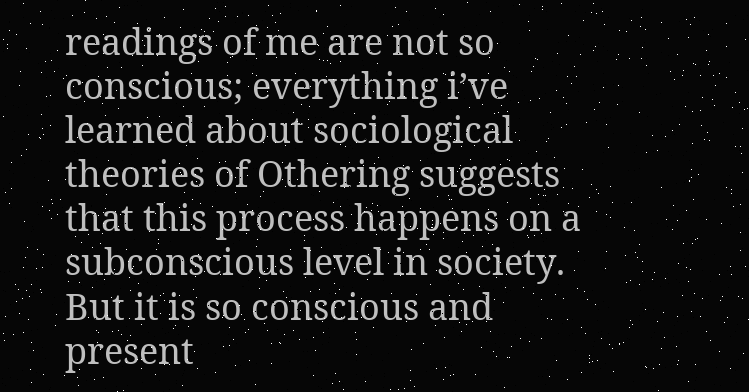readings of me are not so conscious; everything i’ve learned about sociological theories of Othering suggests that this process happens on a subconscious level in society. But it is so conscious and present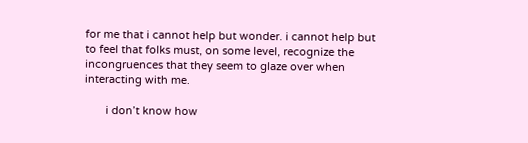for me that i cannot help but wonder. i cannot help but to feel that folks must, on some level, recognize the incongruences that they seem to glaze over when interacting with me.

       i don’t know how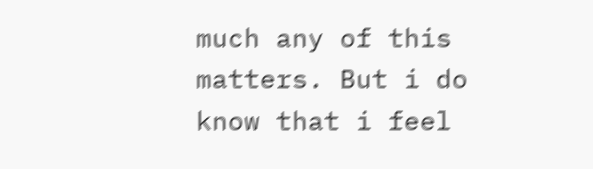much any of this matters. But i do know that i feel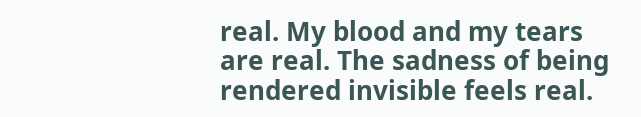real. My blood and my tears are real. The sadness of being rendered invisible feels real.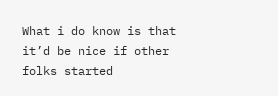What i do know is that it’d be nice if other folks started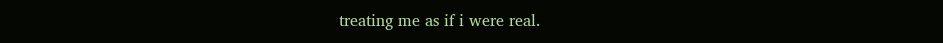treating me as if i were real.